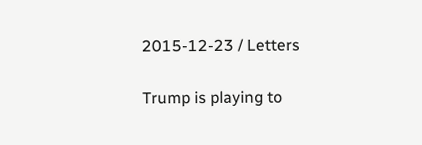2015-12-23 / Letters

Trump is playing to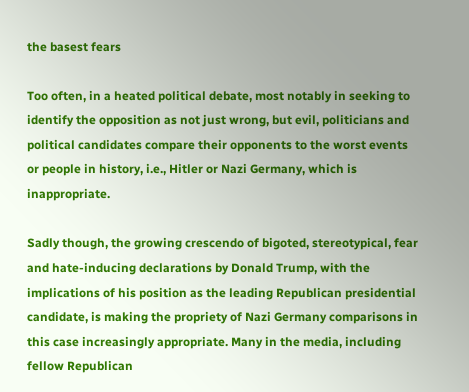the basest fears

Too often, in a heated political debate, most notably in seeking to identify the opposition as not just wrong, but evil, politicians and political candidates compare their opponents to the worst events or people in history, i.e., Hitler or Nazi Germany, which is inappropriate.

Sadly though, the growing crescendo of bigoted, stereotypical, fear and hate-inducing declarations by Donald Trump, with the implications of his position as the leading Republican presidential candidate, is making the propriety of Nazi Germany comparisons in this case increasingly appropriate. Many in the media, including fellow Republican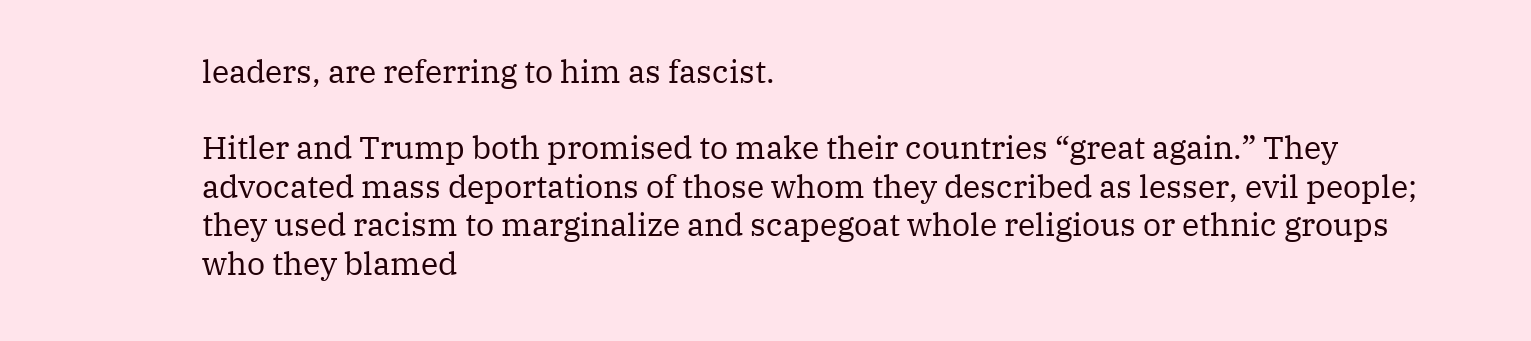leaders, are referring to him as fascist.

Hitler and Trump both promised to make their countries “great again.” They advocated mass deportations of those whom they described as lesser, evil people; they used racism to marginalize and scapegoat whole religious or ethnic groups who they blamed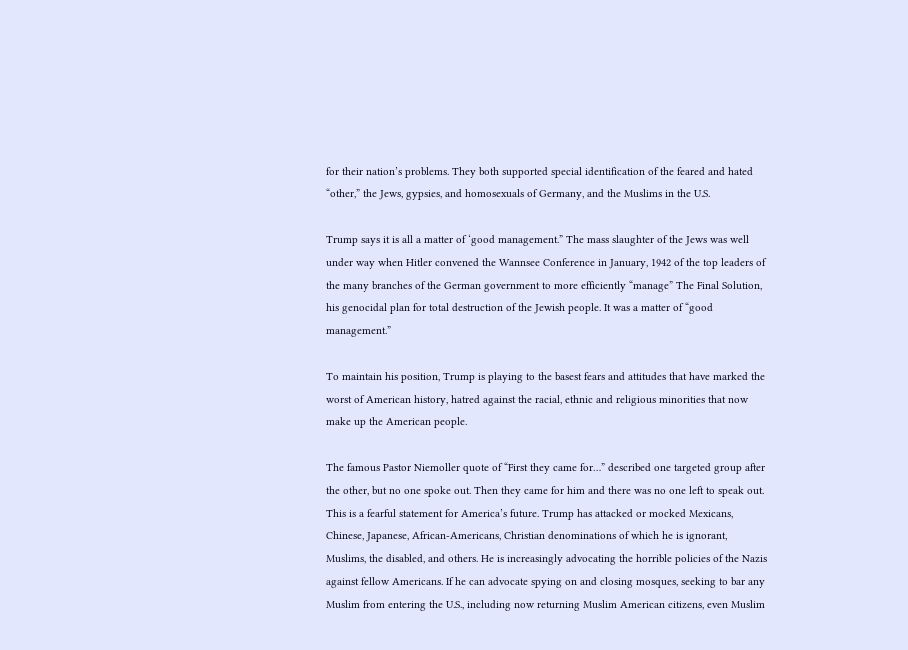for their nation’s problems. They both supported special identification of the feared and hated “other,” the Jews, gypsies, and homosexuals of Germany, and the Muslims in the U.S.

Trump says it is all a matter of ‘good management.” The mass slaughter of the Jews was well under way when Hitler convened the Wannsee Conference in January, 1942 of the top leaders of the many branches of the German government to more efficiently “manage” The Final Solution, his genocidal plan for total destruction of the Jewish people. It was a matter of “good management.”

To maintain his position, Trump is playing to the basest fears and attitudes that have marked the worst of American history, hatred against the racial, ethnic and religious minorities that now make up the American people.

The famous Pastor Niemoller quote of “First they came for…” described one targeted group after the other, but no one spoke out. Then they came for him and there was no one left to speak out. This is a fearful statement for America’s future. Trump has attacked or mocked Mexicans, Chinese, Japanese, African-Americans, Christian denominations of which he is ignorant, Muslims, the disabled, and others. He is increasingly advocating the horrible policies of the Nazis against fellow Americans. If he can advocate spying on and closing mosques, seeking to bar any Muslim from entering the U.S., including now returning Muslim American citizens, even Muslim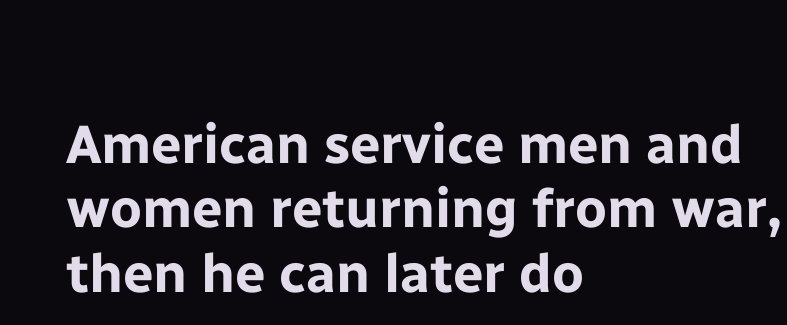American service men and women returning from war, then he can later do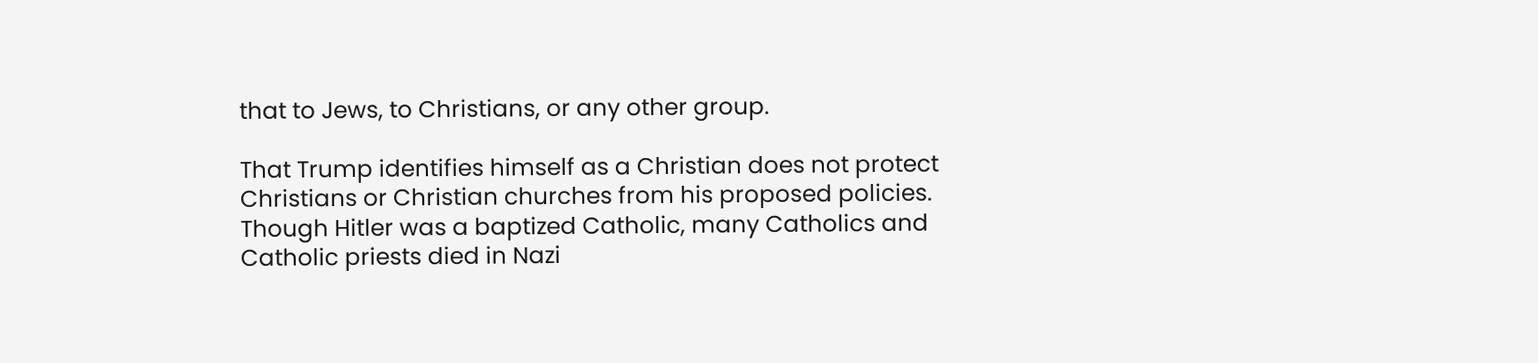that to Jews, to Christians, or any other group.

That Trump identifies himself as a Christian does not protect Christians or Christian churches from his proposed policies. Though Hitler was a baptized Catholic, many Catholics and Catholic priests died in Nazi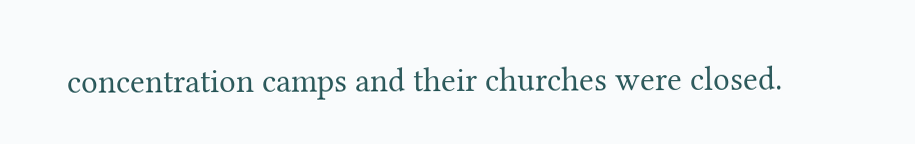concentration camps and their churches were closed.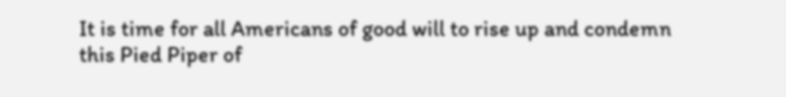It is time for all Americans of good will to rise up and condemn this Pied Piper of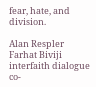fear, hate, and division.

Alan Respler
Farhat Biviji
interfaith dialogue co-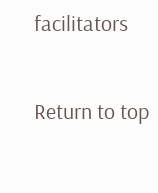facilitators

Return to top